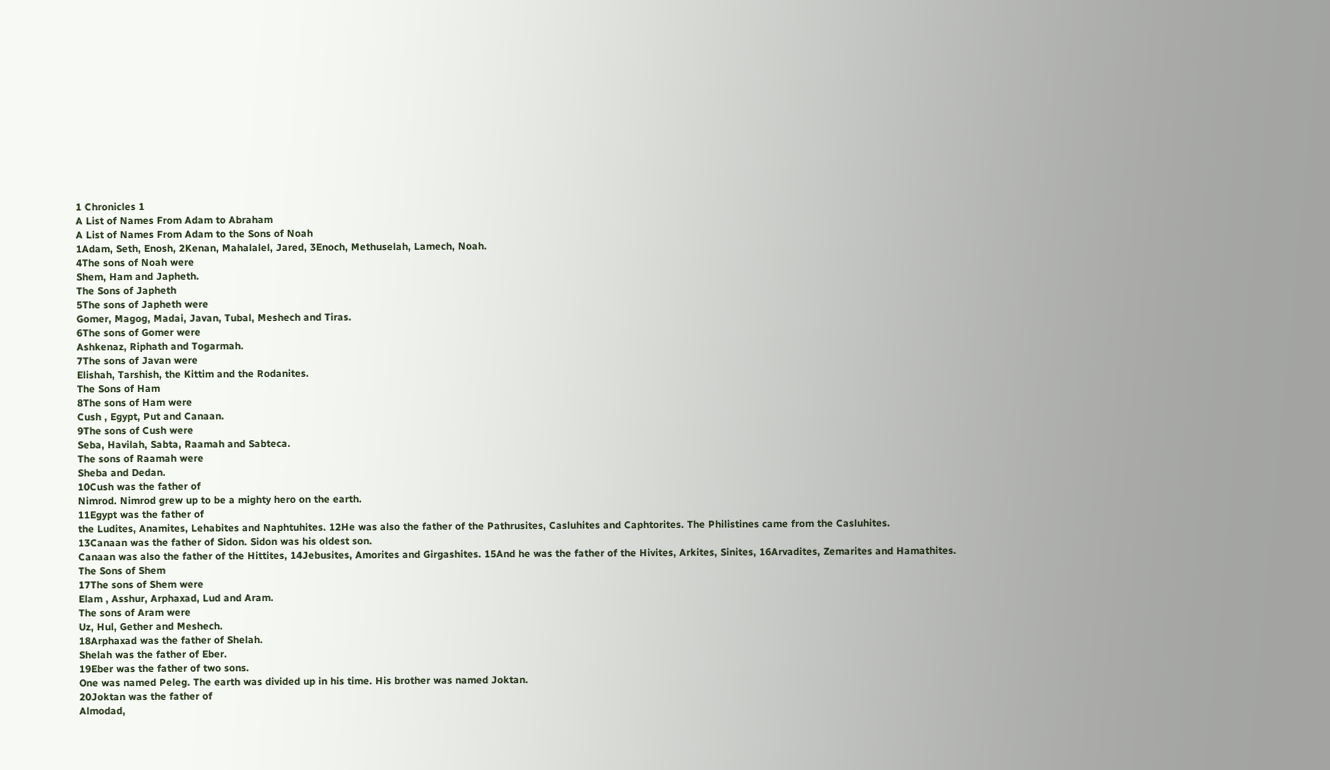1 Chronicles 1
A List of Names From Adam to Abraham
A List of Names From Adam to the Sons of Noah
1Adam, Seth, Enosh, 2Kenan, Mahalalel, Jared, 3Enoch, Methuselah, Lamech, Noah.
4The sons of Noah were
Shem, Ham and Japheth.
The Sons of Japheth
5The sons of Japheth were
Gomer, Magog, Madai, Javan, Tubal, Meshech and Tiras.
6The sons of Gomer were
Ashkenaz, Riphath and Togarmah.
7The sons of Javan were
Elishah, Tarshish, the Kittim and the Rodanites.
The Sons of Ham
8The sons of Ham were
Cush , Egypt, Put and Canaan.
9The sons of Cush were
Seba, Havilah, Sabta, Raamah and Sabteca.
The sons of Raamah were
Sheba and Dedan.
10Cush was the father of
Nimrod. Nimrod grew up to be a mighty hero on the earth.
11Egypt was the father of
the Ludites, Anamites, Lehabites and Naphtuhites. 12He was also the father of the Pathrusites, Casluhites and Caphtorites. The Philistines came from the Casluhites.
13Canaan was the father of Sidon. Sidon was his oldest son.
Canaan was also the father of the Hittites, 14Jebusites, Amorites and Girgashites. 15And he was the father of the Hivites, Arkites, Sinites, 16Arvadites, Zemarites and Hamathites.
The Sons of Shem
17The sons of Shem were
Elam , Asshur, Arphaxad, Lud and Aram.
The sons of Aram were
Uz, Hul, Gether and Meshech.
18Arphaxad was the father of Shelah.
Shelah was the father of Eber.
19Eber was the father of two sons.
One was named Peleg. The earth was divided up in his time. His brother was named Joktan.
20Joktan was the father of
Almodad,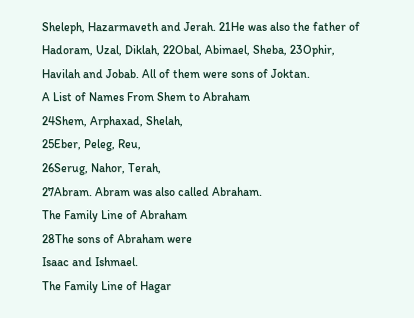Sheleph, Hazarmaveth and Jerah. 21He was also the father of Hadoram, Uzal, Diklah, 22Obal, Abimael, Sheba, 23Ophir, Havilah and Jobab. All of them were sons of Joktan.
A List of Names From Shem to Abraham
24Shem, Arphaxad, Shelah,
25Eber, Peleg, Reu,
26Serug, Nahor, Terah,
27Abram. Abram was also called Abraham.
The Family Line of Abraham
28The sons of Abraham were
Isaac and Ishmael.
The Family Line of Hagar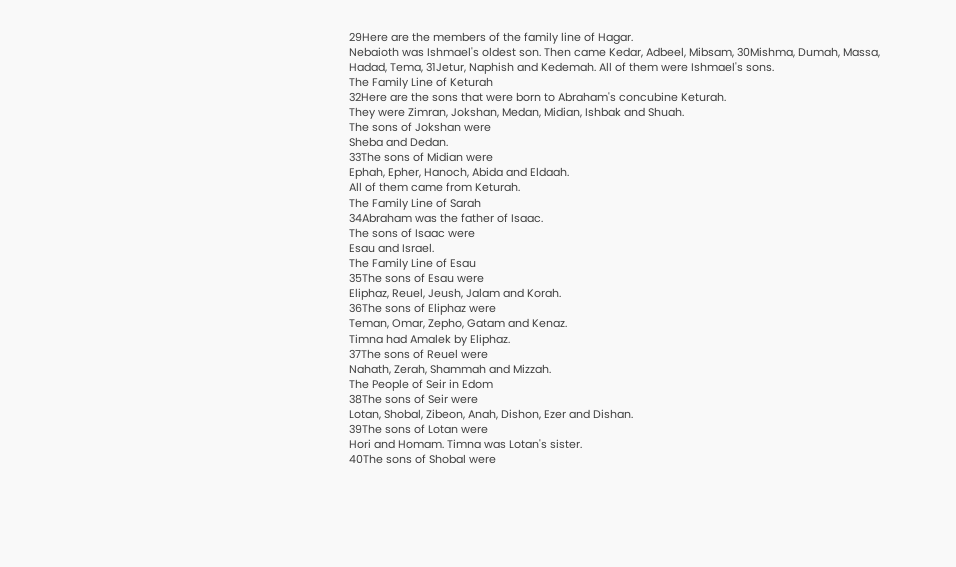29Here are the members of the family line of Hagar.
Nebaioth was Ishmael's oldest son. Then came Kedar, Adbeel, Mibsam, 30Mishma, Dumah, Massa, Hadad, Tema, 31Jetur, Naphish and Kedemah. All of them were Ishmael's sons.
The Family Line of Keturah
32Here are the sons that were born to Abraham's concubine Keturah.
They were Zimran, Jokshan, Medan, Midian, Ishbak and Shuah.
The sons of Jokshan were
Sheba and Dedan.
33The sons of Midian were
Ephah, Epher, Hanoch, Abida and Eldaah.
All of them came from Keturah.
The Family Line of Sarah
34Abraham was the father of Isaac.
The sons of Isaac were
Esau and Israel.
The Family Line of Esau
35The sons of Esau were
Eliphaz, Reuel, Jeush, Jalam and Korah.
36The sons of Eliphaz were
Teman, Omar, Zepho, Gatam and Kenaz.
Timna had Amalek by Eliphaz.
37The sons of Reuel were
Nahath, Zerah, Shammah and Mizzah.
The People of Seir in Edom
38The sons of Seir were
Lotan, Shobal, Zibeon, Anah, Dishon, Ezer and Dishan.
39The sons of Lotan were
Hori and Homam. Timna was Lotan's sister.
40The sons of Shobal were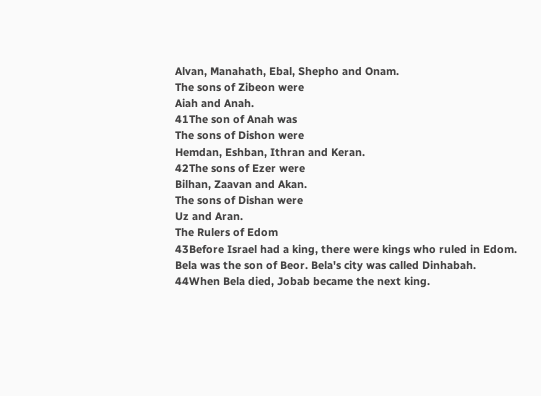Alvan, Manahath, Ebal, Shepho and Onam.
The sons of Zibeon were
Aiah and Anah.
41The son of Anah was
The sons of Dishon were
Hemdan, Eshban, Ithran and Keran.
42The sons of Ezer were
Bilhan, Zaavan and Akan.
The sons of Dishan were
Uz and Aran.
The Rulers of Edom
43Before Israel had a king, there were kings who ruled in Edom.
Bela was the son of Beor. Bela's city was called Dinhabah.
44When Bela died, Jobab became the next king.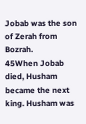Jobab was the son of Zerah from Bozrah.
45When Jobab died, Husham became the next king. Husham was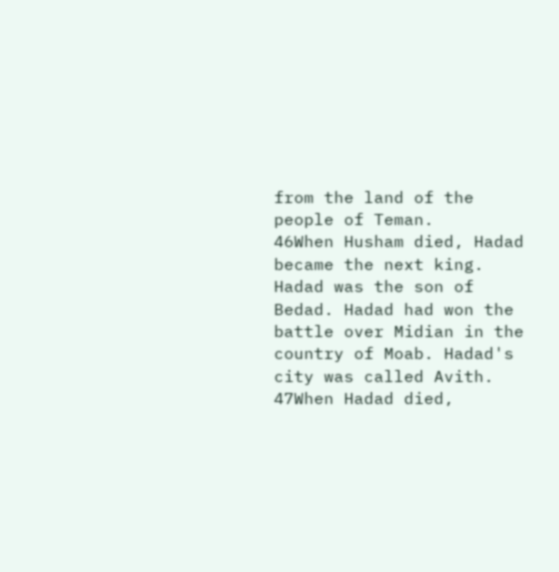from the land of the people of Teman.
46When Husham died, Hadad became the next king. Hadad was the son of Bedad. Hadad had won the battle over Midian in the country of Moab. Hadad's city was called Avith.
47When Hadad died,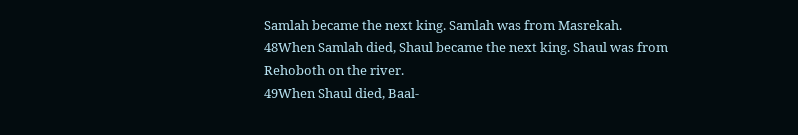Samlah became the next king. Samlah was from Masrekah.
48When Samlah died, Shaul became the next king. Shaul was from Rehoboth on the river.
49When Shaul died, Baal-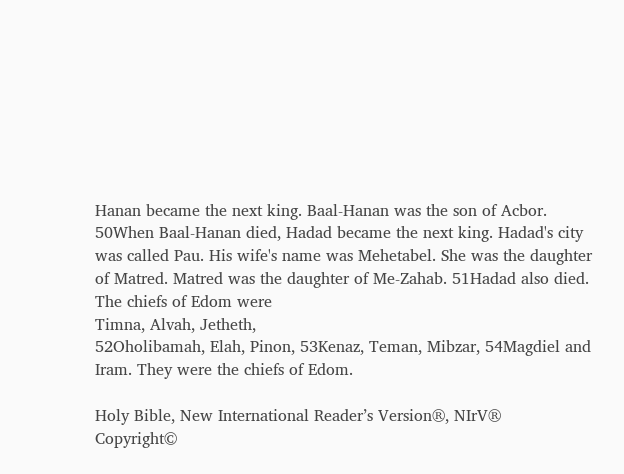Hanan became the next king. Baal-Hanan was the son of Acbor.
50When Baal-Hanan died, Hadad became the next king. Hadad's city was called Pau. His wife's name was Mehetabel. She was the daughter of Matred. Matred was the daughter of Me-Zahab. 51Hadad also died. The chiefs of Edom were
Timna, Alvah, Jetheth,
52Oholibamah, Elah, Pinon, 53Kenaz, Teman, Mibzar, 54Magdiel and Iram. They were the chiefs of Edom.

Holy Bible, New International Reader’s Version®, NIrV®
Copyright©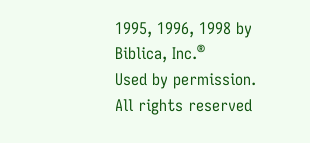1995, 1996, 1998 by Biblica, Inc.®
Used by permission. All rights reserved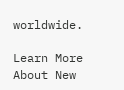worldwide.

Learn More About New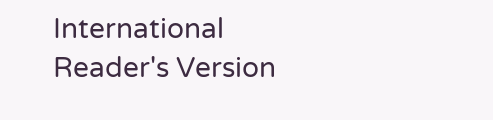International Reader's Version